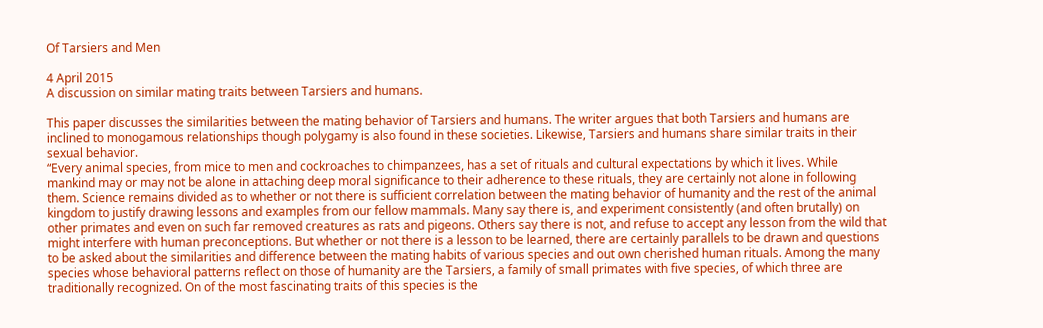Of Tarsiers and Men

4 April 2015
A discussion on similar mating traits between Tarsiers and humans.

This paper discusses the similarities between the mating behavior of Tarsiers and humans. The writer argues that both Tarsiers and humans are inclined to monogamous relationships though polygamy is also found in these societies. Likewise, Tarsiers and humans share similar traits in their sexual behavior.
“Every animal species, from mice to men and cockroaches to chimpanzees, has a set of rituals and cultural expectations by which it lives. While mankind may or may not be alone in attaching deep moral significance to their adherence to these rituals, they are certainly not alone in following them. Science remains divided as to whether or not there is sufficient correlation between the mating behavior of humanity and the rest of the animal kingdom to justify drawing lessons and examples from our fellow mammals. Many say there is, and experiment consistently (and often brutally) on other primates and even on such far removed creatures as rats and pigeons. Others say there is not, and refuse to accept any lesson from the wild that might interfere with human preconceptions. But whether or not there is a lesson to be learned, there are certainly parallels to be drawn and questions to be asked about the similarities and difference between the mating habits of various species and out own cherished human rituals. Among the many species whose behavioral patterns reflect on those of humanity are the Tarsiers, a family of small primates with five species, of which three are traditionally recognized. On of the most fascinating traits of this species is the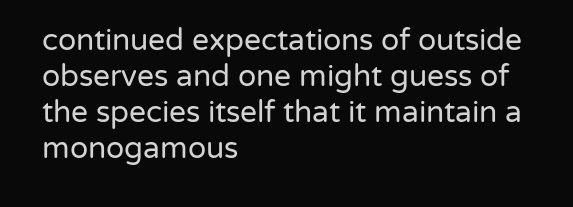continued expectations of outside observes and one might guess of the species itself that it maintain a monogamous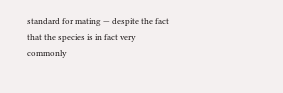standard for mating — despite the fact that the species is in fact very commonly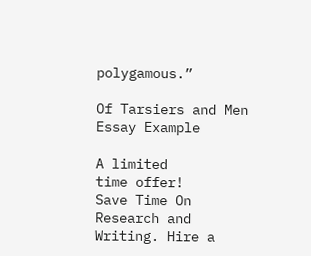polygamous.”

Of Tarsiers and Men Essay Example

A limited
time offer!
Save Time On Research and Writing. Hire a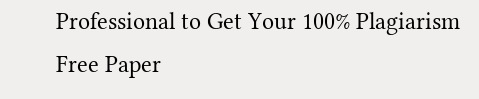Professional to Get Your 100% Plagiarism Free Paper